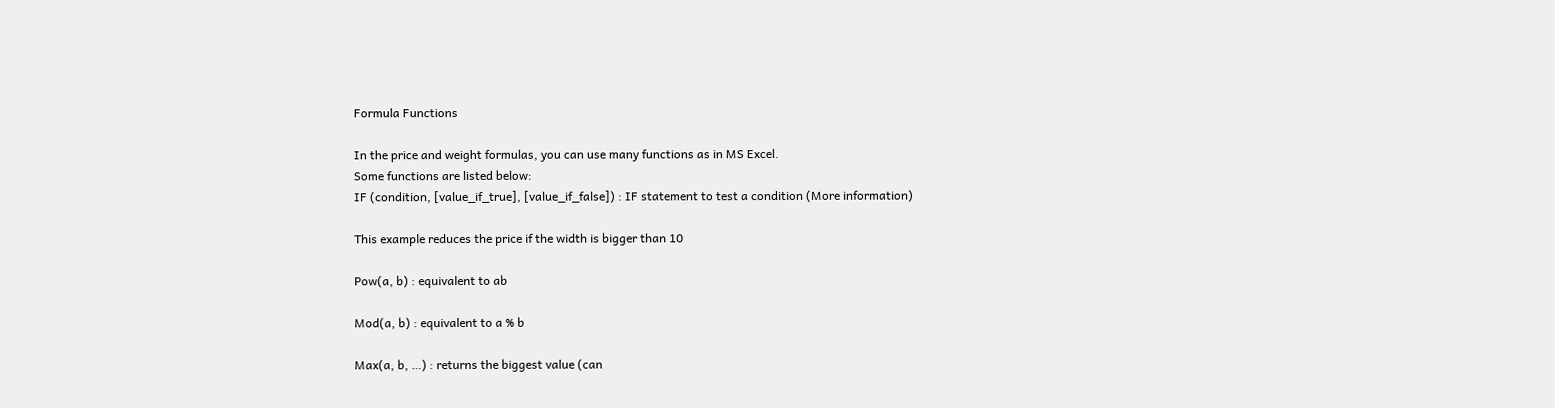Formula Functions

In the price and weight formulas, you can use many functions as in MS Excel.
Some functions are listed below:
IF (condition, [value_if_true], [value_if_false]) : IF statement to test a condition (More information)

This example reduces the price if the width is bigger than 10

Pow(a, b) : equivalent to ab

Mod(a, b) : equivalent to a % b

Max(a, b, …) : returns the biggest value (can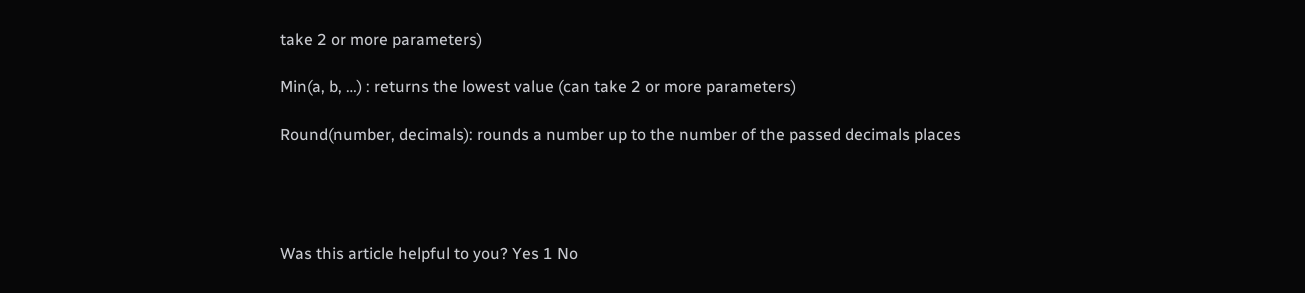take 2 or more parameters)

Min(a, b, …) : returns the lowest value (can take 2 or more parameters)

Round(number, decimals): rounds a number up to the number of the passed decimals places




Was this article helpful to you? Yes 1 No